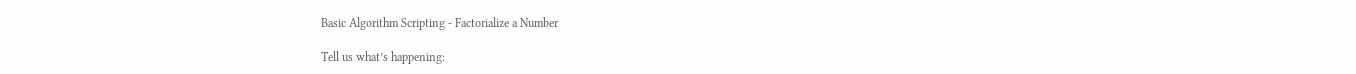Basic Algorithm Scripting - Factorialize a Number

Tell us what’s happening: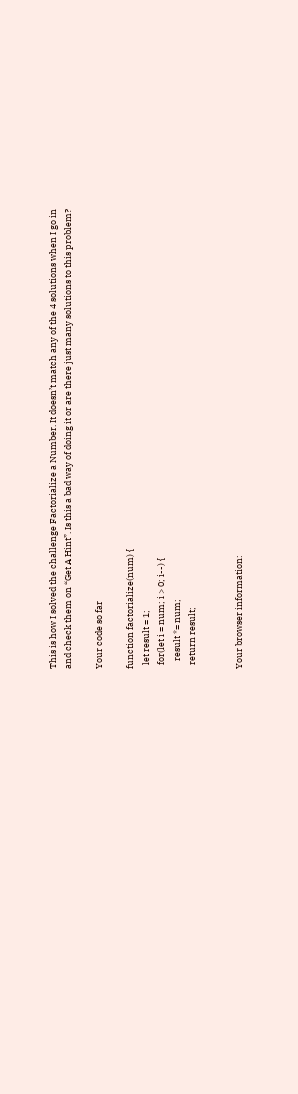This is how I solved the challenge Factorialize a Number. It doesn’t match any of the 4 solutions when I go in and check them on “Get A Hint”. Is this a bad way of doing it or are there just many solutions to this problem?

Your code so far

function factorialize(num) {
  let result = 1;
  for(let i = num; i > 0; i--) {
    result *= num;
  return result;


Your browser information: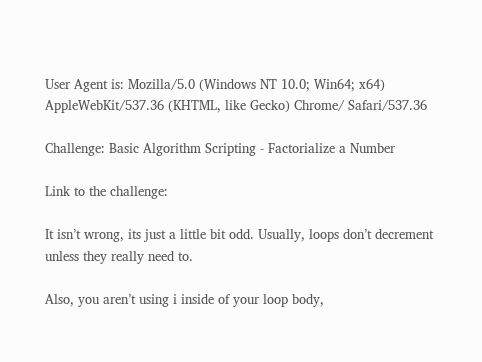User Agent is: Mozilla/5.0 (Windows NT 10.0; Win64; x64) AppleWebKit/537.36 (KHTML, like Gecko) Chrome/ Safari/537.36

Challenge: Basic Algorithm Scripting - Factorialize a Number

Link to the challenge:

It isn’t wrong, its just a little bit odd. Usually, loops don’t decrement unless they really need to.

Also, you aren’t using i inside of your loop body,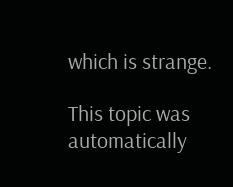which is strange.

This topic was automatically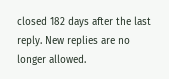closed 182 days after the last reply. New replies are no longer allowed.